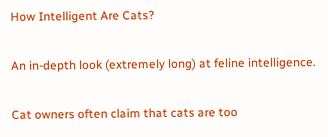How Intelligent Are Cats?

An in-depth look (extremely long) at feline intelligence.

Cat owners often claim that cats are too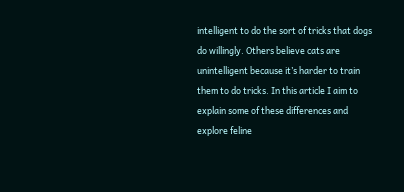intelligent to do the sort of tricks that dogs do willingly. Others believe cats are unintelligent because it’s harder to train them to do tricks. In this article I aim to explain some of these differences and explore feline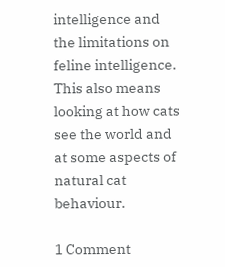intelligence and the limitations on feline intelligence. This also means looking at how cats see the world and at some aspects of natural cat behaviour.

1 Comment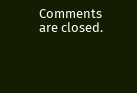Comments are closed.